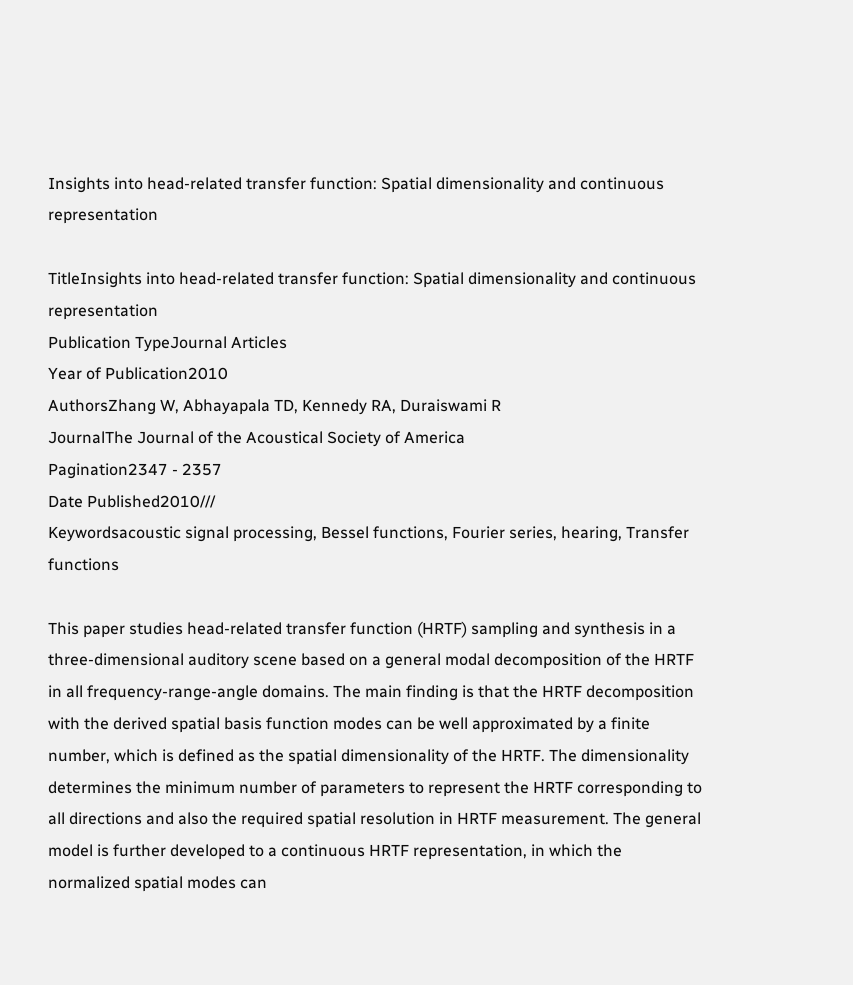Insights into head-related transfer function: Spatial dimensionality and continuous representation

TitleInsights into head-related transfer function: Spatial dimensionality and continuous representation
Publication TypeJournal Articles
Year of Publication2010
AuthorsZhang W, Abhayapala TD, Kennedy RA, Duraiswami R
JournalThe Journal of the Acoustical Society of America
Pagination2347 - 2357
Date Published2010///
Keywordsacoustic signal processing, Bessel functions, Fourier series, hearing, Transfer functions

This paper studies head-related transfer function (HRTF) sampling and synthesis in a three-dimensional auditory scene based on a general modal decomposition of the HRTF in all frequency-range-angle domains. The main finding is that the HRTF decomposition with the derived spatial basis function modes can be well approximated by a finite number, which is defined as the spatial dimensionality of the HRTF. The dimensionality determines the minimum number of parameters to represent the HRTF corresponding to all directions and also the required spatial resolution in HRTF measurement. The general model is further developed to a continuous HRTF representation, in which the normalized spatial modes can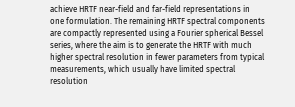achieve HRTF near-field and far-field representations in one formulation. The remaining HRTF spectral components are compactly represented using a Fourier spherical Bessel series, where the aim is to generate the HRTF with much higher spectral resolution in fewer parameters from typical measurements, which usually have limited spectral resolution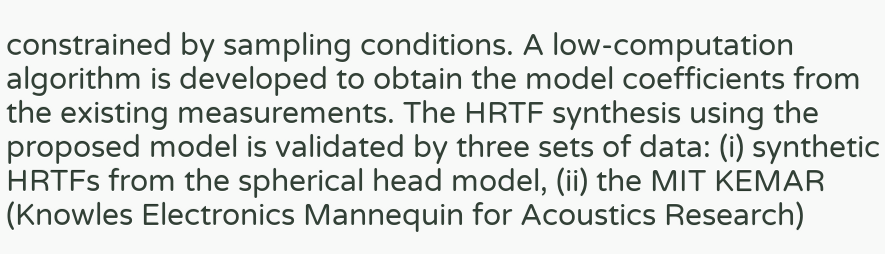constrained by sampling conditions. A low-computation algorithm is developed to obtain the model coefficients from the existing measurements. The HRTF synthesis using the proposed model is validated by three sets of data: (i) synthetic HRTFs from the spherical head model, (ii) the MIT KEMAR (Knowles Electronics Mannequin for Acoustics Research)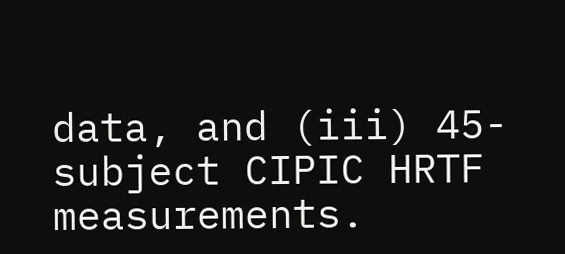data, and (iii) 45-subject CIPIC HRTF measurements.